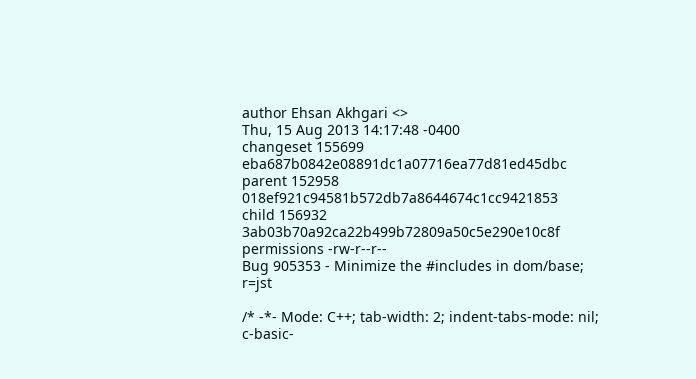author Ehsan Akhgari <>
Thu, 15 Aug 2013 14:17:48 -0400
changeset 155699 eba687b0842e08891dc1a07716ea77d81ed45dbc
parent 152958 018ef921c94581b572db7a8644674c1cc9421853
child 156932 3ab03b70a92ca22b499b72809a50c5e290e10c8f
permissions -rw-r--r--
Bug 905353 - Minimize the #includes in dom/base; r=jst

/* -*- Mode: C++; tab-width: 2; indent-tabs-mode: nil; c-basic-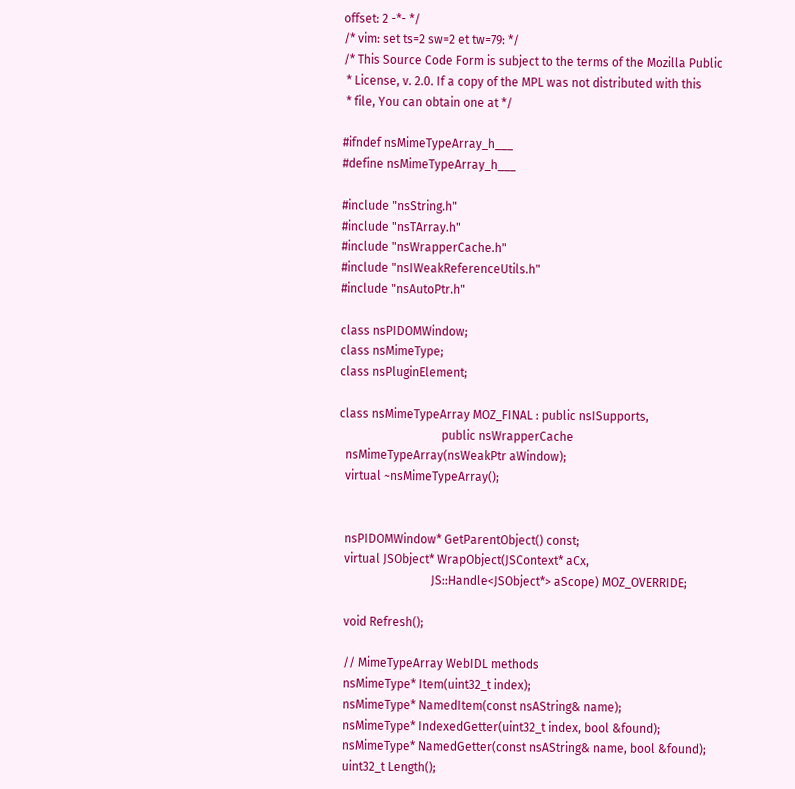offset: 2 -*- */
/* vim: set ts=2 sw=2 et tw=79: */
/* This Source Code Form is subject to the terms of the Mozilla Public
 * License, v. 2.0. If a copy of the MPL was not distributed with this
 * file, You can obtain one at */

#ifndef nsMimeTypeArray_h___
#define nsMimeTypeArray_h___

#include "nsString.h"
#include "nsTArray.h"
#include "nsWrapperCache.h"
#include "nsIWeakReferenceUtils.h"
#include "nsAutoPtr.h"

class nsPIDOMWindow;
class nsMimeType;
class nsPluginElement;

class nsMimeTypeArray MOZ_FINAL : public nsISupports,
                                  public nsWrapperCache
  nsMimeTypeArray(nsWeakPtr aWindow);
  virtual ~nsMimeTypeArray();


  nsPIDOMWindow* GetParentObject() const;
  virtual JSObject* WrapObject(JSContext* aCx,
                               JS::Handle<JSObject*> aScope) MOZ_OVERRIDE;

  void Refresh();

  // MimeTypeArray WebIDL methods
  nsMimeType* Item(uint32_t index);
  nsMimeType* NamedItem(const nsAString& name);
  nsMimeType* IndexedGetter(uint32_t index, bool &found);
  nsMimeType* NamedGetter(const nsAString& name, bool &found);
  uint32_t Length();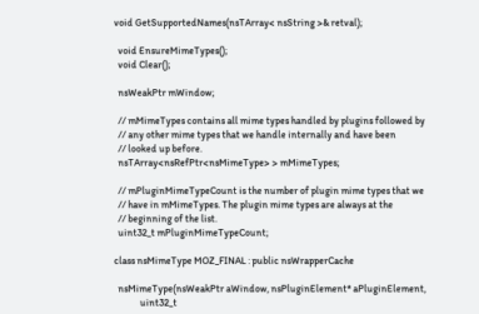void GetSupportedNames(nsTArray< nsString >& retval);

  void EnsureMimeTypes();
  void Clear();

  nsWeakPtr mWindow;

  // mMimeTypes contains all mime types handled by plugins followed by
  // any other mime types that we handle internally and have been
  // looked up before.
  nsTArray<nsRefPtr<nsMimeType> > mMimeTypes;

  // mPluginMimeTypeCount is the number of plugin mime types that we
  // have in mMimeTypes. The plugin mime types are always at the
  // beginning of the list.
  uint32_t mPluginMimeTypeCount;

class nsMimeType MOZ_FINAL : public nsWrapperCache

  nsMimeType(nsWeakPtr aWindow, nsPluginElement* aPluginElement,
             uint32_t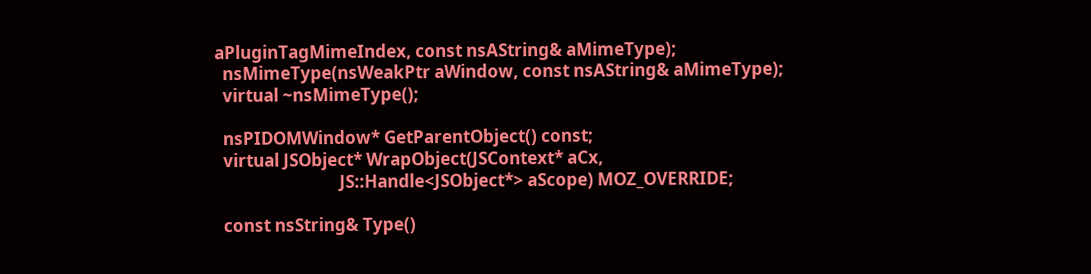aPluginTagMimeIndex, const nsAString& aMimeType);
  nsMimeType(nsWeakPtr aWindow, const nsAString& aMimeType);
  virtual ~nsMimeType();

  nsPIDOMWindow* GetParentObject() const;
  virtual JSObject* WrapObject(JSContext* aCx,
                               JS::Handle<JSObject*> aScope) MOZ_OVERRIDE;

  const nsString& Type()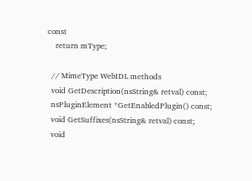const
    return mType;

  // MimeType WebIDL methods
  void GetDescription(nsString& retval) const;
  nsPluginElement *GetEnabledPlugin() const;
  void GetSuffixes(nsString& retval) const;
  void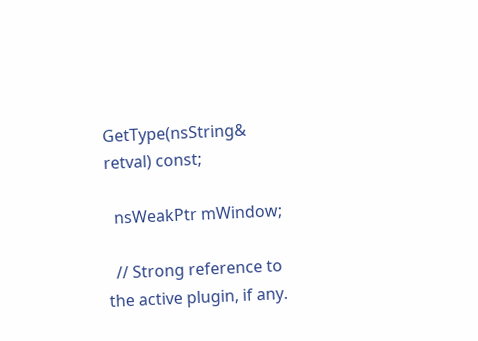GetType(nsString& retval) const;

  nsWeakPtr mWindow;

  // Strong reference to the active plugin, if any.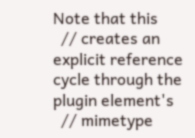Note that this
  // creates an explicit reference cycle through the plugin element's
  // mimetype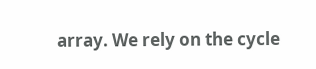array. We rely on the cycle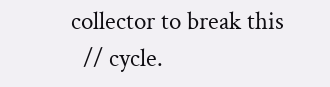collector to break this
  // cycle.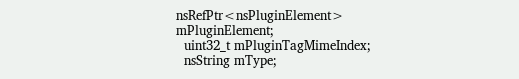nsRefPtr<nsPluginElement> mPluginElement;
  uint32_t mPluginTagMimeIndex;
  nsString mType;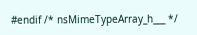#endif /* nsMimeTypeArray_h___ */